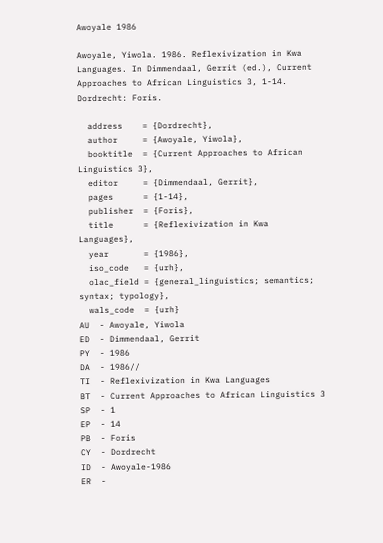Awoyale 1986

Awoyale, Yiwola. 1986. Reflexivization in Kwa Languages. In Dimmendaal, Gerrit (ed.), Current Approaches to African Linguistics 3, 1-14. Dordrecht: Foris.

  address    = {Dordrecht},
  author     = {Awoyale, Yiwola},
  booktitle  = {Current Approaches to African Linguistics 3},
  editor     = {Dimmendaal, Gerrit},
  pages      = {1-14},
  publisher  = {Foris},
  title      = {Reflexivization in Kwa Languages},
  year       = {1986},
  iso_code   = {urh},
  olac_field = {general_linguistics; semantics; syntax; typology},
  wals_code  = {urh}
AU  - Awoyale, Yiwola
ED  - Dimmendaal, Gerrit
PY  - 1986
DA  - 1986//
TI  - Reflexivization in Kwa Languages
BT  - Current Approaches to African Linguistics 3
SP  - 1
EP  - 14
PB  - Foris
CY  - Dordrecht
ID  - Awoyale-1986
ER  -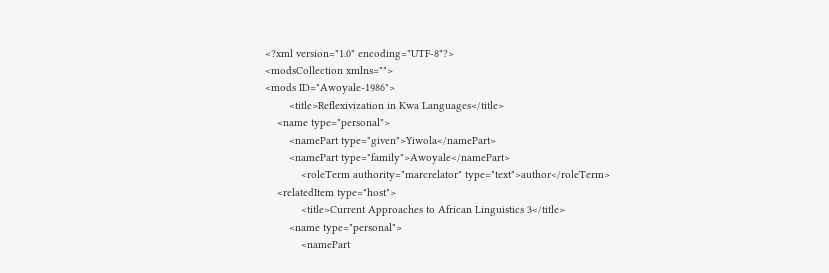<?xml version="1.0" encoding="UTF-8"?>
<modsCollection xmlns="">
<mods ID="Awoyale-1986">
        <title>Reflexivization in Kwa Languages</title>
    <name type="personal">
        <namePart type="given">Yiwola</namePart>
        <namePart type="family">Awoyale</namePart>
            <roleTerm authority="marcrelator" type="text">author</roleTerm>
    <relatedItem type="host">
            <title>Current Approaches to African Linguistics 3</title>
        <name type="personal">
            <namePart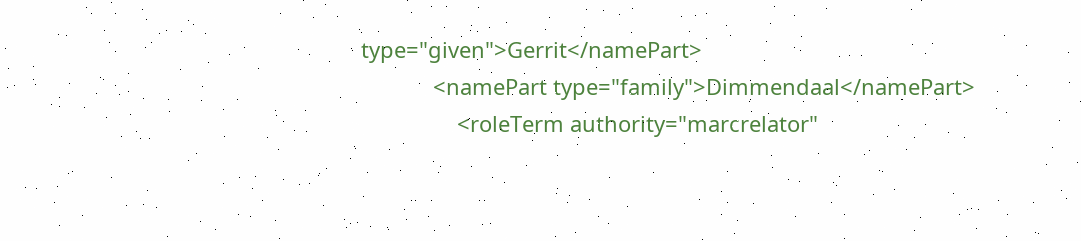type="given">Gerrit</namePart>
            <namePart type="family">Dimmendaal</namePart>
                <roleTerm authority="marcrelator"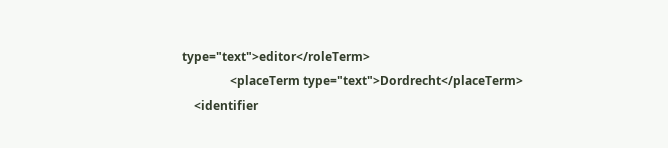type="text">editor</roleTerm>
                <placeTerm type="text">Dordrecht</placeTerm>
    <identifier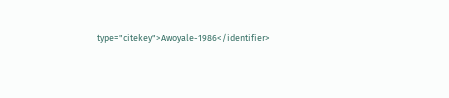type="citekey">Awoyale-1986</identifier>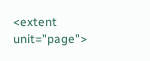<extent unit="page">